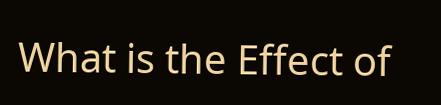What is the Effect of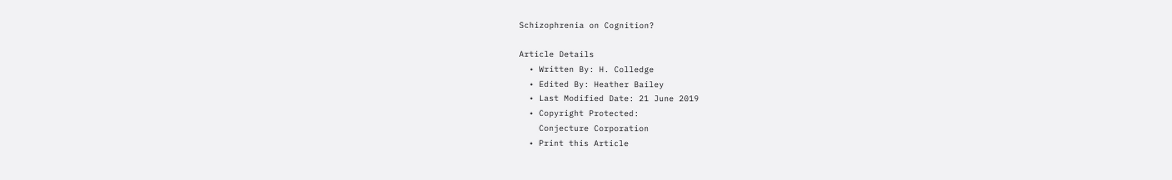Schizophrenia on Cognition?

Article Details
  • Written By: H. Colledge
  • Edited By: Heather Bailey
  • Last Modified Date: 21 June 2019
  • Copyright Protected:
    Conjecture Corporation
  • Print this Article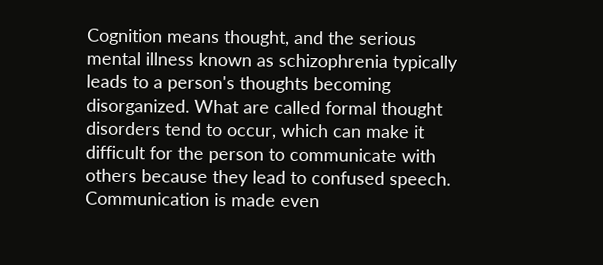Cognition means thought, and the serious mental illness known as schizophrenia typically leads to a person's thoughts becoming disorganized. What are called formal thought disorders tend to occur, which can make it difficult for the person to communicate with others because they lead to confused speech. Communication is made even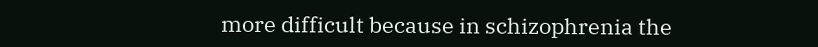more difficult because in schizophrenia the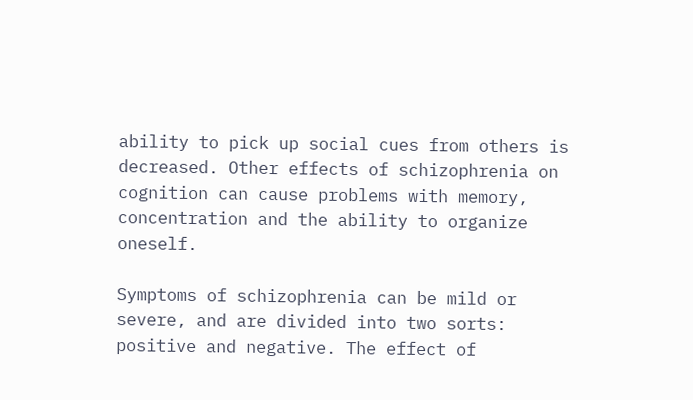ability to pick up social cues from others is decreased. Other effects of schizophrenia on cognition can cause problems with memory, concentration and the ability to organize oneself.

Symptoms of schizophrenia can be mild or severe, and are divided into two sorts: positive and negative. The effect of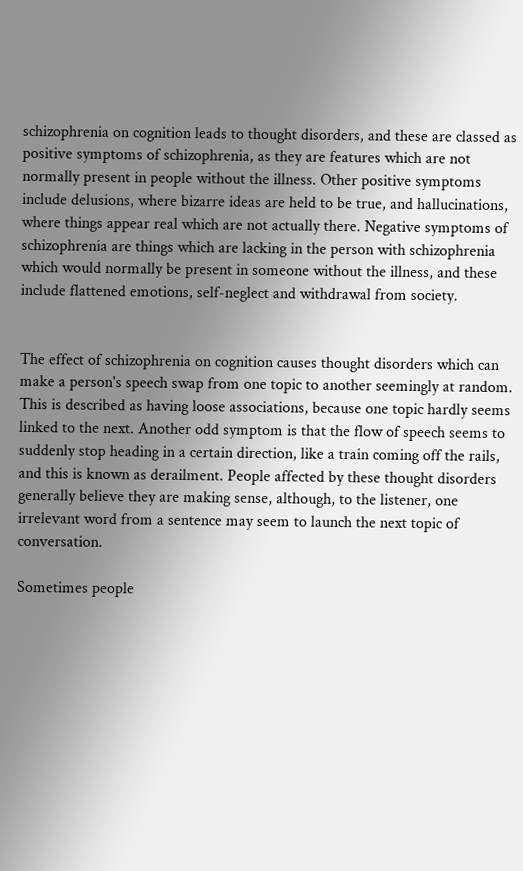schizophrenia on cognition leads to thought disorders, and these are classed as positive symptoms of schizophrenia, as they are features which are not normally present in people without the illness. Other positive symptoms include delusions, where bizarre ideas are held to be true, and hallucinations, where things appear real which are not actually there. Negative symptoms of schizophrenia are things which are lacking in the person with schizophrenia which would normally be present in someone without the illness, and these include flattened emotions, self-neglect and withdrawal from society.


The effect of schizophrenia on cognition causes thought disorders which can make a person's speech swap from one topic to another seemingly at random. This is described as having loose associations, because one topic hardly seems linked to the next. Another odd symptom is that the flow of speech seems to suddenly stop heading in a certain direction, like a train coming off the rails, and this is known as derailment. People affected by these thought disorders generally believe they are making sense, although, to the listener, one irrelevant word from a sentence may seem to launch the next topic of conversation.

Sometimes people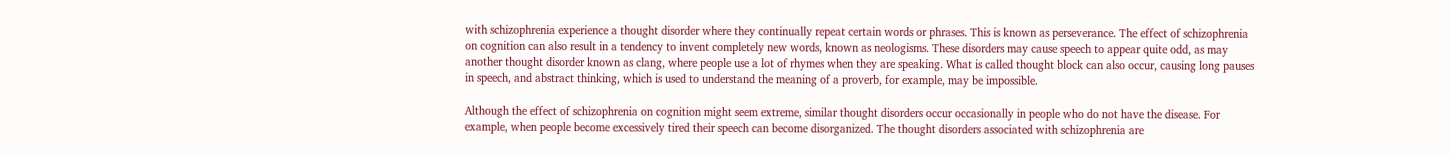with schizophrenia experience a thought disorder where they continually repeat certain words or phrases. This is known as perseverance. The effect of schizophrenia on cognition can also result in a tendency to invent completely new words, known as neologisms. These disorders may cause speech to appear quite odd, as may another thought disorder known as clang, where people use a lot of rhymes when they are speaking. What is called thought block can also occur, causing long pauses in speech, and abstract thinking, which is used to understand the meaning of a proverb, for example, may be impossible.

Although the effect of schizophrenia on cognition might seem extreme, similar thought disorders occur occasionally in people who do not have the disease. For example, when people become excessively tired their speech can become disorganized. The thought disorders associated with schizophrenia are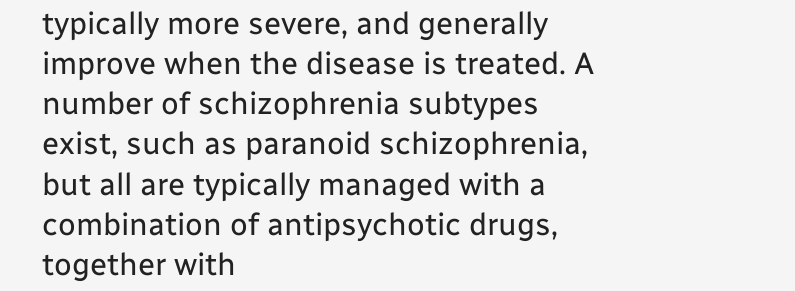typically more severe, and generally improve when the disease is treated. A number of schizophrenia subtypes exist, such as paranoid schizophrenia, but all are typically managed with a combination of antipsychotic drugs, together with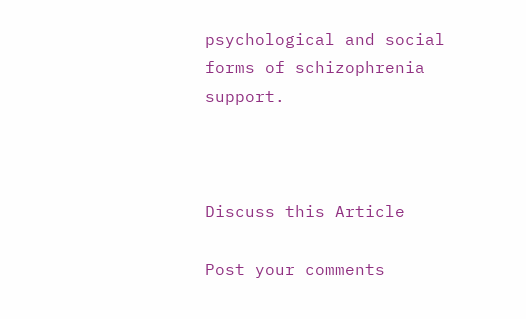psychological and social forms of schizophrenia support.



Discuss this Article

Post your comments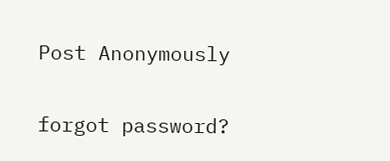Post Anonymously


forgot password?